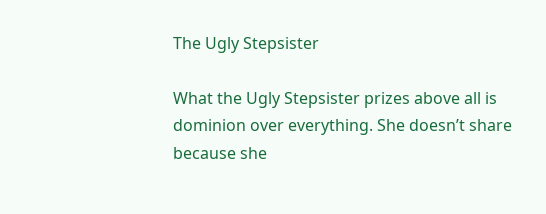The Ugly Stepsister

What the Ugly Stepsister prizes above all is dominion over everything. She doesn’t share because she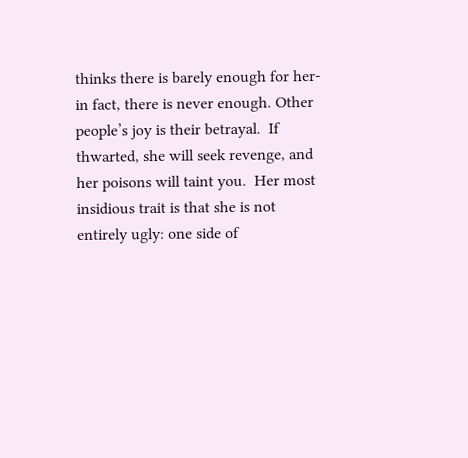thinks there is barely enough for her- in fact, there is never enough. Other people’s joy is their betrayal.  If thwarted, she will seek revenge, and her poisons will taint you.  Her most insidious trait is that she is not entirely ugly: one side of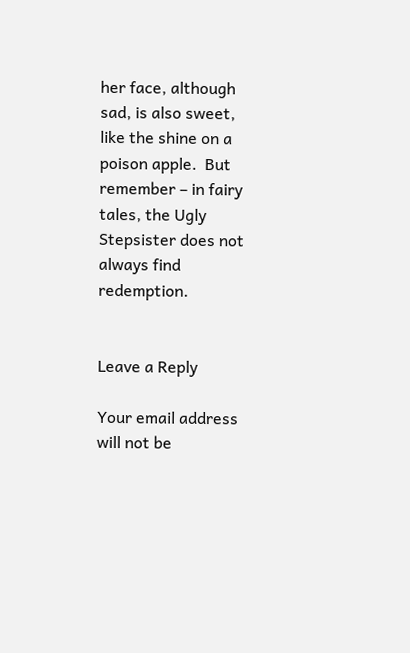her face, although sad, is also sweet, like the shine on a poison apple.  But remember – in fairy tales, the Ugly Stepsister does not always find redemption.


Leave a Reply

Your email address will not be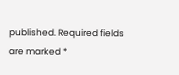published. Required fields are marked *